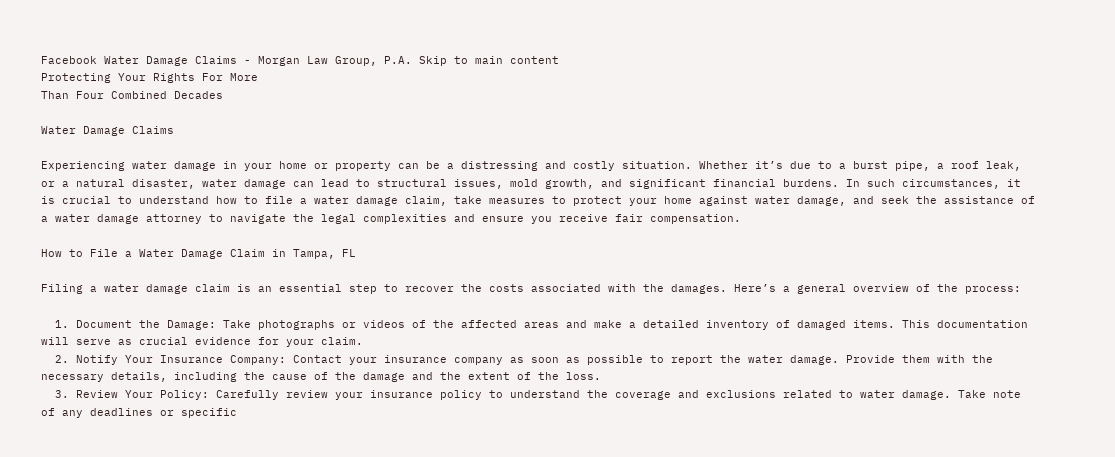Facebook Water Damage Claims - Morgan Law Group, P.A. Skip to main content
Protecting Your Rights For More
Than Four Combined Decades

Water Damage Claims

Experiencing water damage in your home or property can be a distressing and costly situation. Whether it’s due to a burst pipe, a roof leak, or a natural disaster, water damage can lead to structural issues, mold growth, and significant financial burdens. In such circumstances, it is crucial to understand how to file a water damage claim, take measures to protect your home against water damage, and seek the assistance of a water damage attorney to navigate the legal complexities and ensure you receive fair compensation.

How to File a Water Damage Claim in Tampa, FL

Filing a water damage claim is an essential step to recover the costs associated with the damages. Here’s a general overview of the process:

  1. Document the Damage: Take photographs or videos of the affected areas and make a detailed inventory of damaged items. This documentation will serve as crucial evidence for your claim.
  2. Notify Your Insurance Company: Contact your insurance company as soon as possible to report the water damage. Provide them with the necessary details, including the cause of the damage and the extent of the loss.
  3. Review Your Policy: Carefully review your insurance policy to understand the coverage and exclusions related to water damage. Take note of any deadlines or specific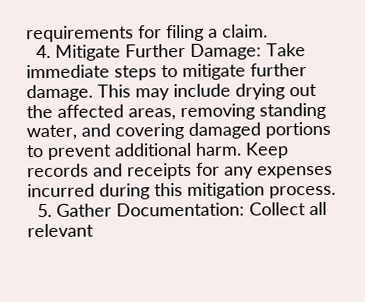requirements for filing a claim.
  4. Mitigate Further Damage: Take immediate steps to mitigate further damage. This may include drying out the affected areas, removing standing water, and covering damaged portions to prevent additional harm. Keep records and receipts for any expenses incurred during this mitigation process.
  5. Gather Documentation: Collect all relevant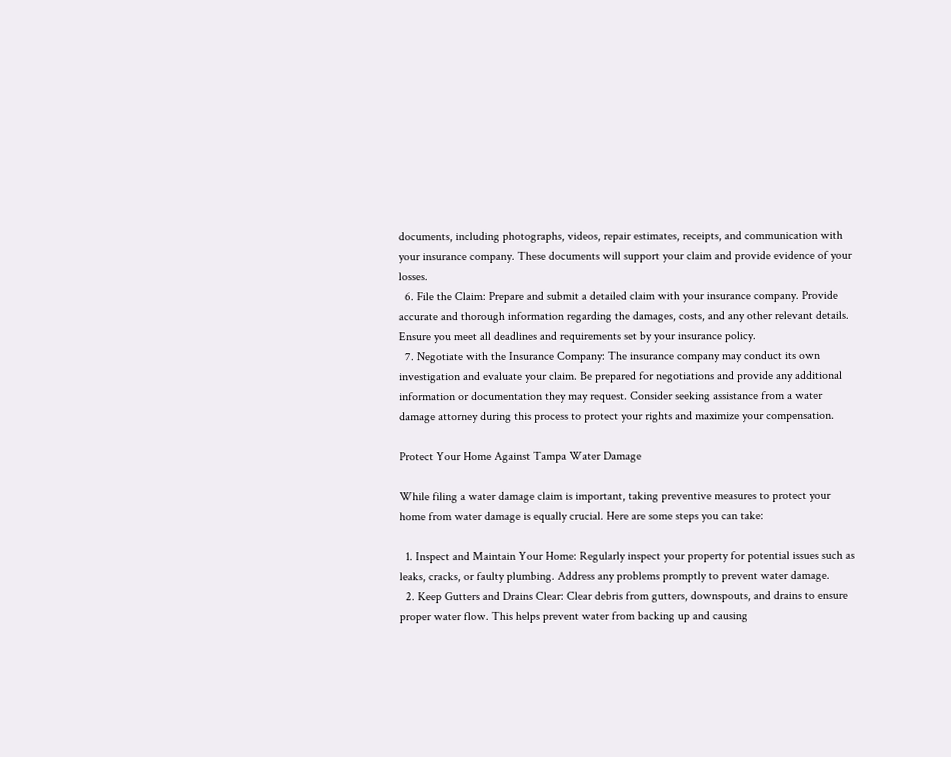documents, including photographs, videos, repair estimates, receipts, and communication with your insurance company. These documents will support your claim and provide evidence of your losses.
  6. File the Claim: Prepare and submit a detailed claim with your insurance company. Provide accurate and thorough information regarding the damages, costs, and any other relevant details. Ensure you meet all deadlines and requirements set by your insurance policy.
  7. Negotiate with the Insurance Company: The insurance company may conduct its own investigation and evaluate your claim. Be prepared for negotiations and provide any additional information or documentation they may request. Consider seeking assistance from a water damage attorney during this process to protect your rights and maximize your compensation.

Protect Your Home Against Tampa Water Damage

While filing a water damage claim is important, taking preventive measures to protect your home from water damage is equally crucial. Here are some steps you can take:

  1. Inspect and Maintain Your Home: Regularly inspect your property for potential issues such as leaks, cracks, or faulty plumbing. Address any problems promptly to prevent water damage.
  2. Keep Gutters and Drains Clear: Clear debris from gutters, downspouts, and drains to ensure proper water flow. This helps prevent water from backing up and causing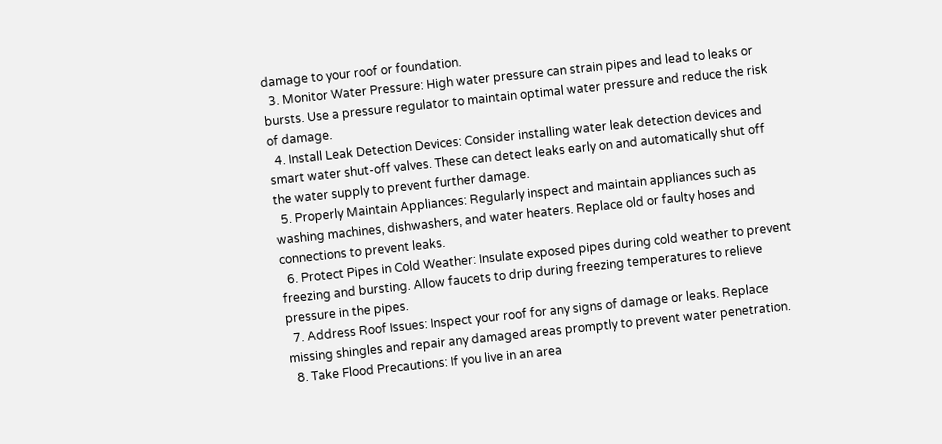damage to your roof or foundation.
  3. Monitor Water Pressure: High water pressure can strain pipes and lead to leaks or bursts. Use a pressure regulator to maintain optimal water pressure and reduce the risk of damage.
  4. Install Leak Detection Devices: Consider installing water leak detection devices and smart water shut-off valves. These can detect leaks early on and automatically shut off the water supply to prevent further damage.
  5. Properly Maintain Appliances: Regularly inspect and maintain appliances such as washing machines, dishwashers, and water heaters. Replace old or faulty hoses and connections to prevent leaks.
  6. Protect Pipes in Cold Weather: Insulate exposed pipes during cold weather to prevent freezing and bursting. Allow faucets to drip during freezing temperatures to relieve pressure in the pipes.
  7. Address Roof Issues: Inspect your roof for any signs of damage or leaks. Replace missing shingles and repair any damaged areas promptly to prevent water penetration.
  8. Take Flood Precautions: If you live in an area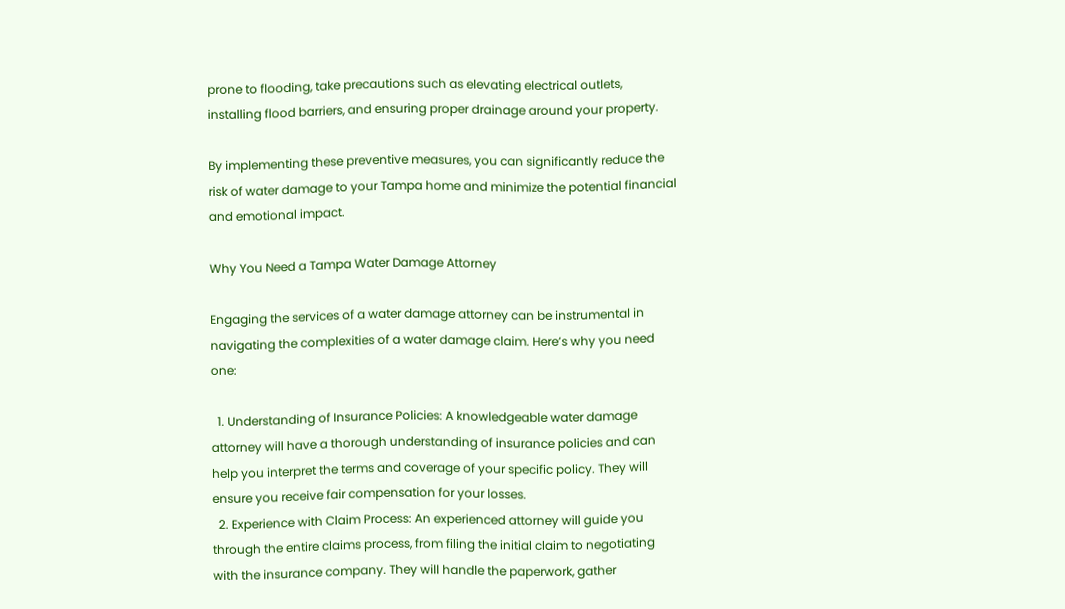prone to flooding, take precautions such as elevating electrical outlets, installing flood barriers, and ensuring proper drainage around your property.

By implementing these preventive measures, you can significantly reduce the risk of water damage to your Tampa home and minimize the potential financial and emotional impact.

Why You Need a Tampa Water Damage Attorney

Engaging the services of a water damage attorney can be instrumental in navigating the complexities of a water damage claim. Here’s why you need one:

  1. Understanding of Insurance Policies: A knowledgeable water damage attorney will have a thorough understanding of insurance policies and can help you interpret the terms and coverage of your specific policy. They will ensure you receive fair compensation for your losses.
  2. Experience with Claim Process: An experienced attorney will guide you through the entire claims process, from filing the initial claim to negotiating with the insurance company. They will handle the paperwork, gather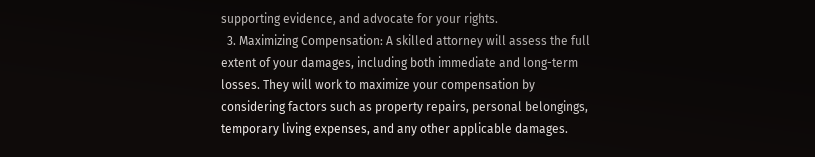supporting evidence, and advocate for your rights.
  3. Maximizing Compensation: A skilled attorney will assess the full extent of your damages, including both immediate and long-term losses. They will work to maximize your compensation by considering factors such as property repairs, personal belongings, temporary living expenses, and any other applicable damages.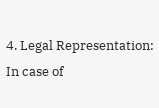4. Legal Representation: In case of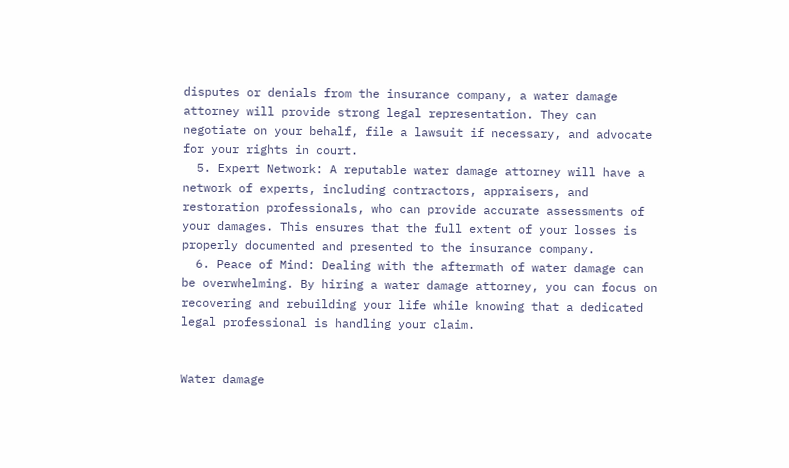disputes or denials from the insurance company, a water damage attorney will provide strong legal representation. They can negotiate on your behalf, file a lawsuit if necessary, and advocate for your rights in court.
  5. Expert Network: A reputable water damage attorney will have a network of experts, including contractors, appraisers, and restoration professionals, who can provide accurate assessments of your damages. This ensures that the full extent of your losses is properly documented and presented to the insurance company.
  6. Peace of Mind: Dealing with the aftermath of water damage can be overwhelming. By hiring a water damage attorney, you can focus on recovering and rebuilding your life while knowing that a dedicated legal professional is handling your claim.


Water damage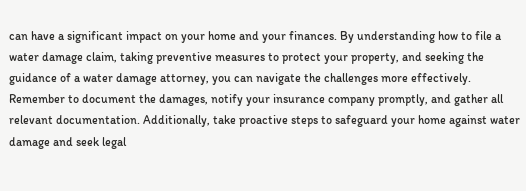can have a significant impact on your home and your finances. By understanding how to file a water damage claim, taking preventive measures to protect your property, and seeking the guidance of a water damage attorney, you can navigate the challenges more effectively. Remember to document the damages, notify your insurance company promptly, and gather all relevant documentation. Additionally, take proactive steps to safeguard your home against water damage and seek legal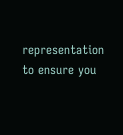representation to ensure you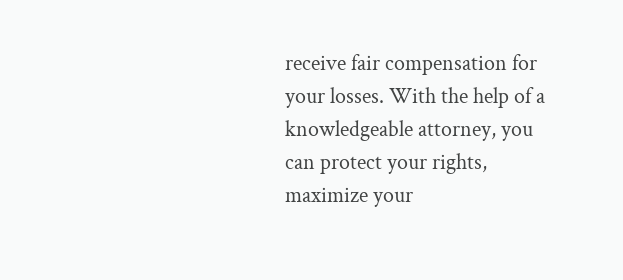receive fair compensation for your losses. With the help of a knowledgeable attorney, you can protect your rights, maximize your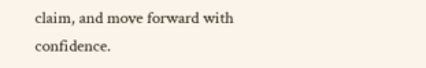claim, and move forward with confidence.